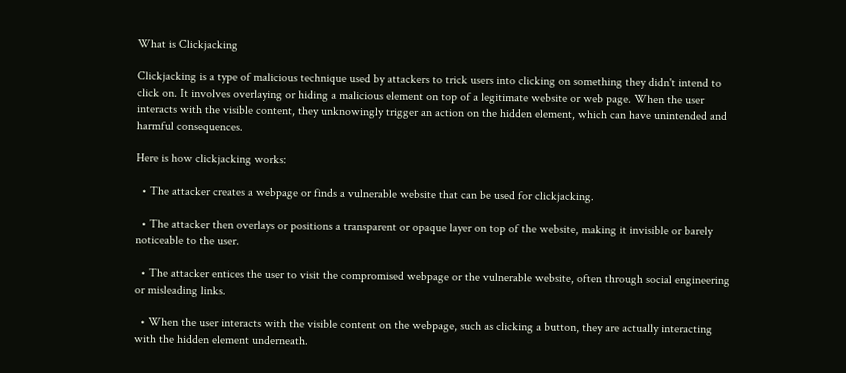What is Clickjacking

Clickjacking is a type of malicious technique used by attackers to trick users into clicking on something they didn't intend to click on. It involves overlaying or hiding a malicious element on top of a legitimate website or web page. When the user interacts with the visible content, they unknowingly trigger an action on the hidden element, which can have unintended and harmful consequences.

Here is how clickjacking works:

  • The attacker creates a webpage or finds a vulnerable website that can be used for clickjacking.

  • The attacker then overlays or positions a transparent or opaque layer on top of the website, making it invisible or barely noticeable to the user.

  • The attacker entices the user to visit the compromised webpage or the vulnerable website, often through social engineering or misleading links.

  • When the user interacts with the visible content on the webpage, such as clicking a button, they are actually interacting with the hidden element underneath.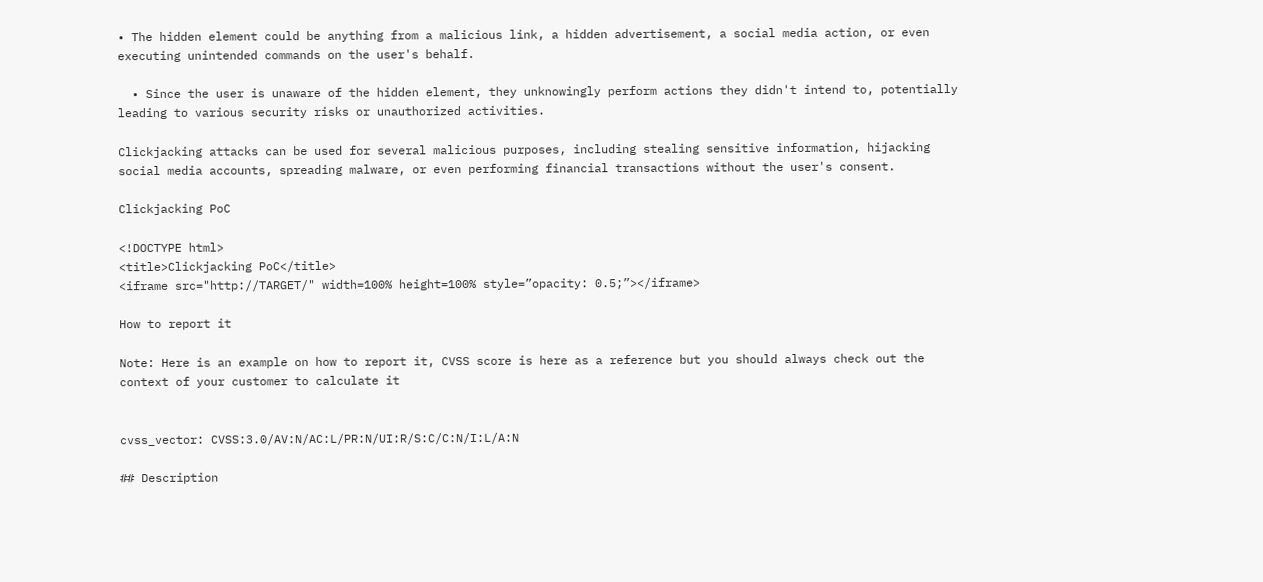• The hidden element could be anything from a malicious link, a hidden advertisement, a social media action, or even executing unintended commands on the user's behalf.

  • Since the user is unaware of the hidden element, they unknowingly perform actions they didn't intend to, potentially leading to various security risks or unauthorized activities.

Clickjacking attacks can be used for several malicious purposes, including stealing sensitive information, hijacking social media accounts, spreading malware, or even performing financial transactions without the user's consent.

Clickjacking PoC

<!DOCTYPE html>
<title>Clickjacking PoC</title>
<iframe src="http://TARGET/" width=100% height=100% style=”opacity: 0.5;”></iframe>

How to report it

Note: Here is an example on how to report it, CVSS score is here as a reference but you should always check out the context of your customer to calculate it


cvss_vector: CVSS:3.0/AV:N/AC:L/PR:N/UI:R/S:C/C:N/I:L/A:N

## Description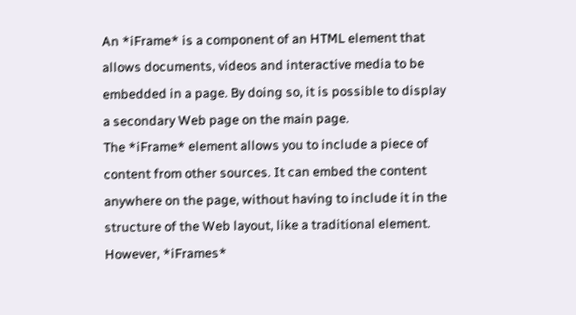An *iFrame* is a component of an HTML element that allows documents, videos and interactive media to be embedded in a page. By doing so, it is possible to display a secondary Web page on the main page.
The *iFrame* element allows you to include a piece of content from other sources. It can embed the content anywhere on the page, without having to include it in the structure of the Web layout, like a traditional element.
However, *iFrames*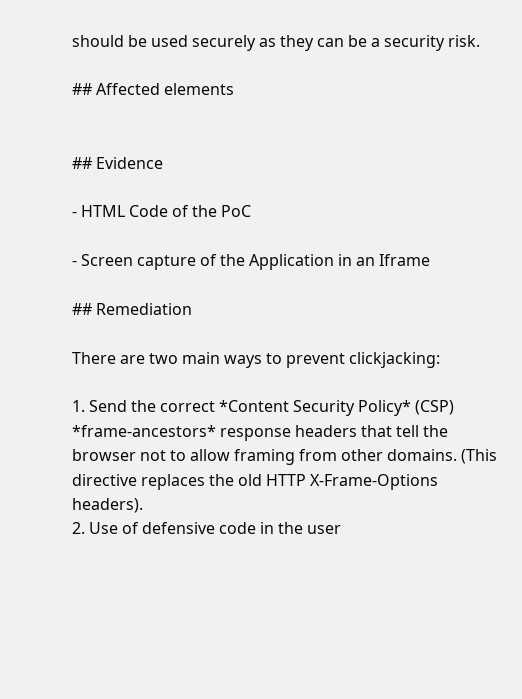should be used securely as they can be a security risk.

## Affected elements


## Evidence

- HTML Code of the PoC

- Screen capture of the Application in an Iframe

## Remediation

There are two main ways to prevent clickjacking:

1. Send the correct *Content Security Policy* (CSP) *frame-ancestors* response headers that tell the browser not to allow framing from other domains. (This directive replaces the old HTTP X-Frame-Options headers).
2. Use of defensive code in the user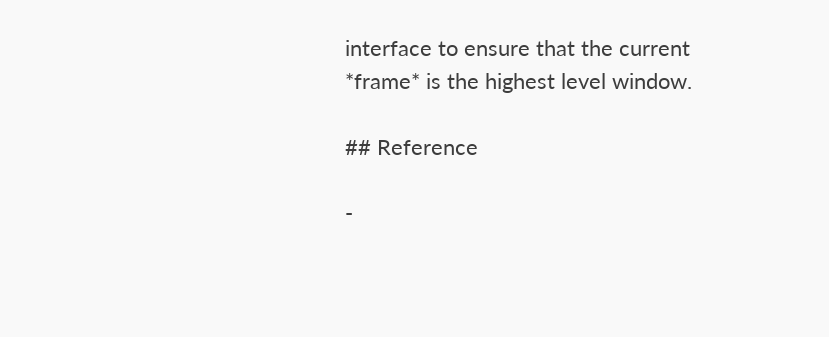interface to ensure that the current *frame* is the highest level window.

## Reference

-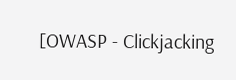[OWASP - Clickjacking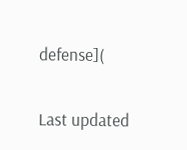defense](


Last updated